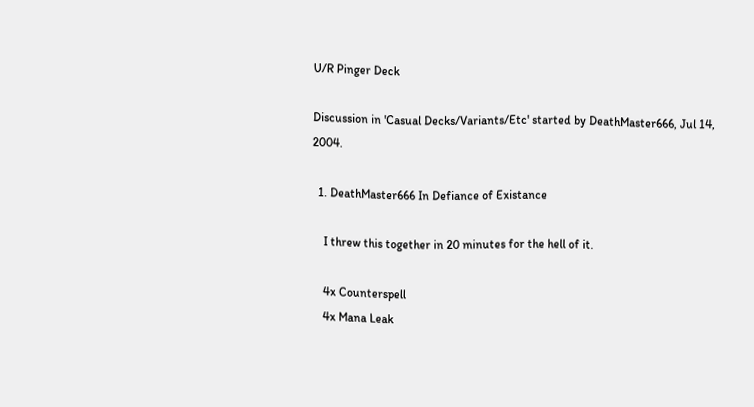U/R Pinger Deck

Discussion in 'Casual Decks/Variants/Etc' started by DeathMaster666, Jul 14, 2004.

  1. DeathMaster666 In Defiance of Existance

    I threw this together in 20 minutes for the hell of it.

    4x Counterspell
    4x Mana Leak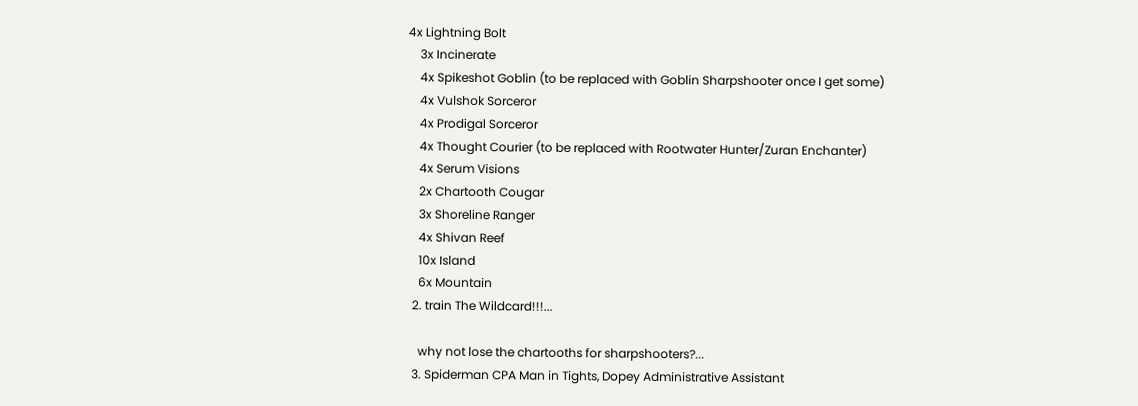4x Lightning Bolt
    3x Incinerate
    4x Spikeshot Goblin (to be replaced with Goblin Sharpshooter once I get some)
    4x Vulshok Sorceror
    4x Prodigal Sorceror
    4x Thought Courier (to be replaced with Rootwater Hunter/Zuran Enchanter)
    4x Serum Visions
    2x Chartooth Cougar
    3x Shoreline Ranger
    4x Shivan Reef
    10x Island
    6x Mountain
  2. train The Wildcard!!!...

    why not lose the chartooths for sharpshooters?...
  3. Spiderman CPA Man in Tights, Dopey Administrative Assistant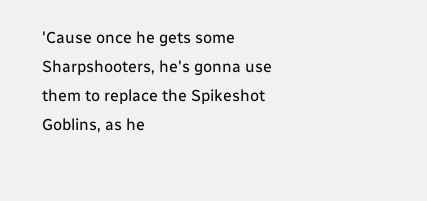'Cause once he gets some Sharpshooters, he's gonna use them to replace the Spikeshot Goblins, as he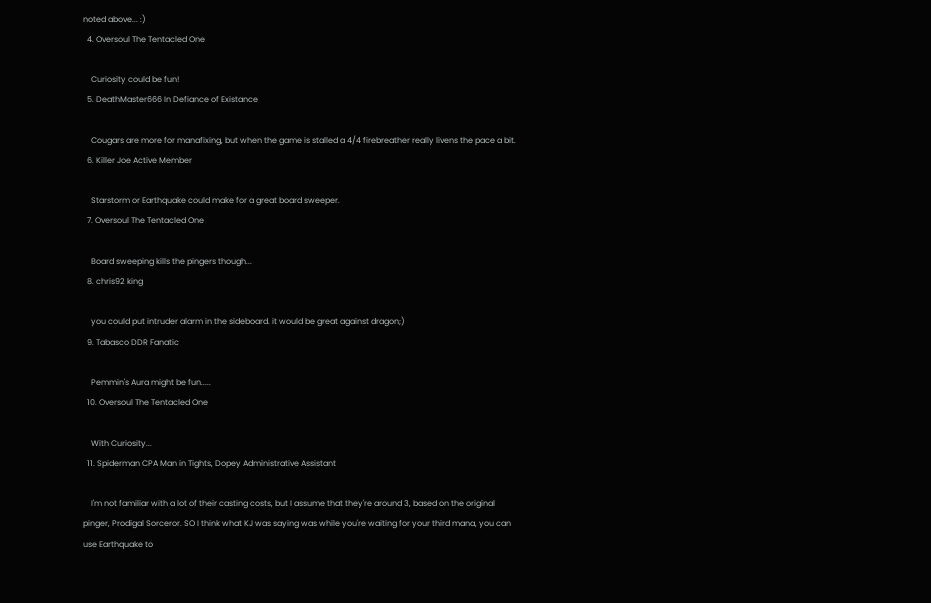noted above... :)
  4. Oversoul The Tentacled One

    Curiosity could be fun!
  5. DeathMaster666 In Defiance of Existance

    Cougars are more for manafixing, but when the game is stalled a 4/4 firebreather really livens the pace a bit.
  6. Killer Joe Active Member

    Starstorm or Earthquake could make for a great board sweeper.
  7. Oversoul The Tentacled One

    Board sweeping kills the pingers though...
  8. chris92 king

    you could put intruder alarm in the sideboard. it would be great against dragon;)
  9. Tabasco DDR Fanatic

    Pemmin's Aura might be fun.....
  10. Oversoul The Tentacled One

    With Curiosity...
  11. Spiderman CPA Man in Tights, Dopey Administrative Assistant

    I'm not familiar with a lot of their casting costs, but I assume that they're around 3, based on the original pinger, Prodigal Sorceror. SO I think what KJ was saying was while you're waiting for your third mana, you can use Earthquake to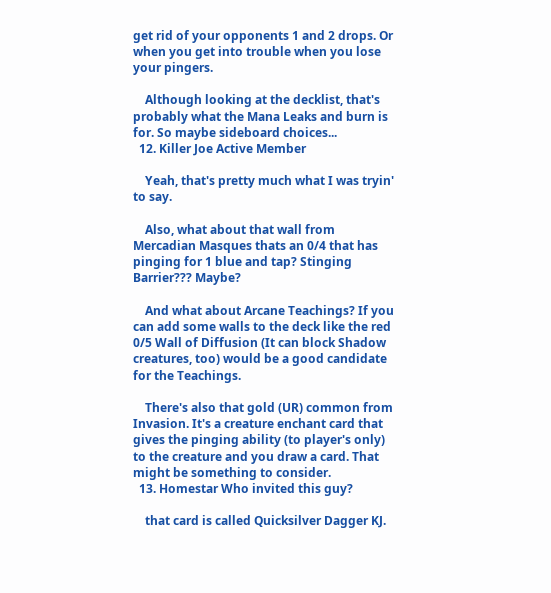get rid of your opponents 1 and 2 drops. Or when you get into trouble when you lose your pingers.

    Although looking at the decklist, that's probably what the Mana Leaks and burn is for. So maybe sideboard choices...
  12. Killer Joe Active Member

    Yeah, that's pretty much what I was tryin' to say.

    Also, what about that wall from Mercadian Masques thats an 0/4 that has pinging for 1 blue and tap? Stinging Barrier??? Maybe?

    And what about Arcane Teachings? If you can add some walls to the deck like the red 0/5 Wall of Diffusion (It can block Shadow creatures, too) would be a good candidate for the Teachings.

    There's also that gold (UR) common from Invasion. It's a creature enchant card that gives the pinging ability (to player's only) to the creature and you draw a card. That might be something to consider.
  13. Homestar Who invited this guy?

    that card is called Quicksilver Dagger KJ.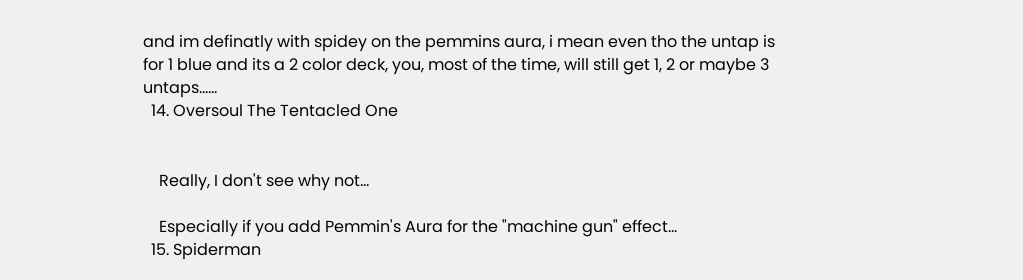and im definatly with spidey on the pemmins aura, i mean even tho the untap is for 1 blue and its a 2 color deck, you, most of the time, will still get 1, 2 or maybe 3 untaps......
  14. Oversoul The Tentacled One


    Really, I don't see why not...

    Especially if you add Pemmin's Aura for the "machine gun" effect...
  15. Spiderman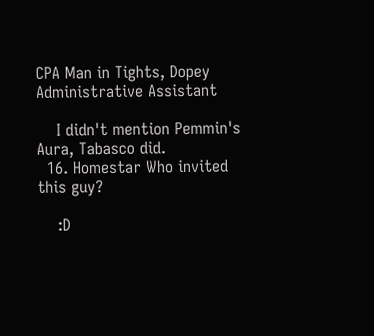CPA Man in Tights, Dopey Administrative Assistant

    I didn't mention Pemmin's Aura, Tabasco did.
  16. Homestar Who invited this guy?

    :D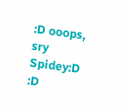:D ooops, sry Spidey:D :D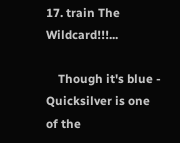17. train The Wildcard!!!...

    Though it's blue - Quicksilver is one of the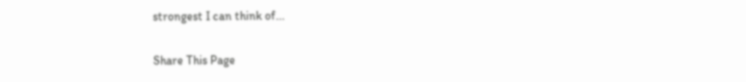strongest I can think of...

Share This Page